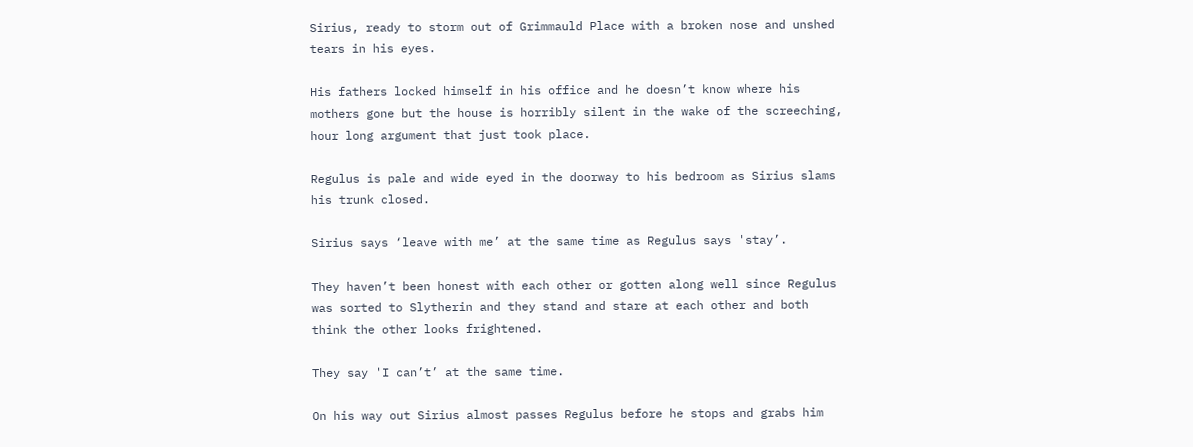Sirius, ready to storm out of Grimmauld Place with a broken nose and unshed tears in his eyes.

His fathers locked himself in his office and he doesn’t know where his mothers gone but the house is horribly silent in the wake of the screeching, hour long argument that just took place.

Regulus is pale and wide eyed in the doorway to his bedroom as Sirius slams his trunk closed.

Sirius says ‘leave with me’ at the same time as Regulus says 'stay’.

They haven’t been honest with each other or gotten along well since Regulus was sorted to Slytherin and they stand and stare at each other and both think the other looks frightened.

They say 'I can’t’ at the same time.

On his way out Sirius almost passes Regulus before he stops and grabs him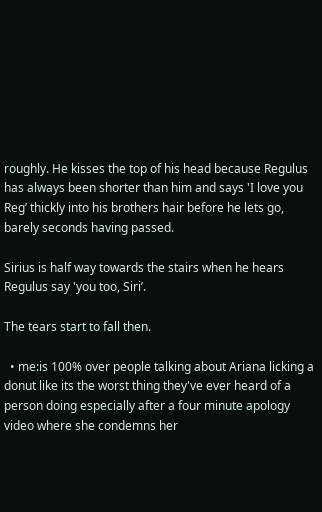roughly. He kisses the top of his head because Regulus has always been shorter than him and says 'I love you Reg’ thickly into his brothers hair before he lets go, barely seconds having passed.

Sirius is half way towards the stairs when he hears Regulus say 'you too, Siri’.

The tears start to fall then.

  • me:is 100% over people talking about Ariana licking a donut like its the worst thing they've ever heard of a person doing especially after a four minute apology video where she condemns her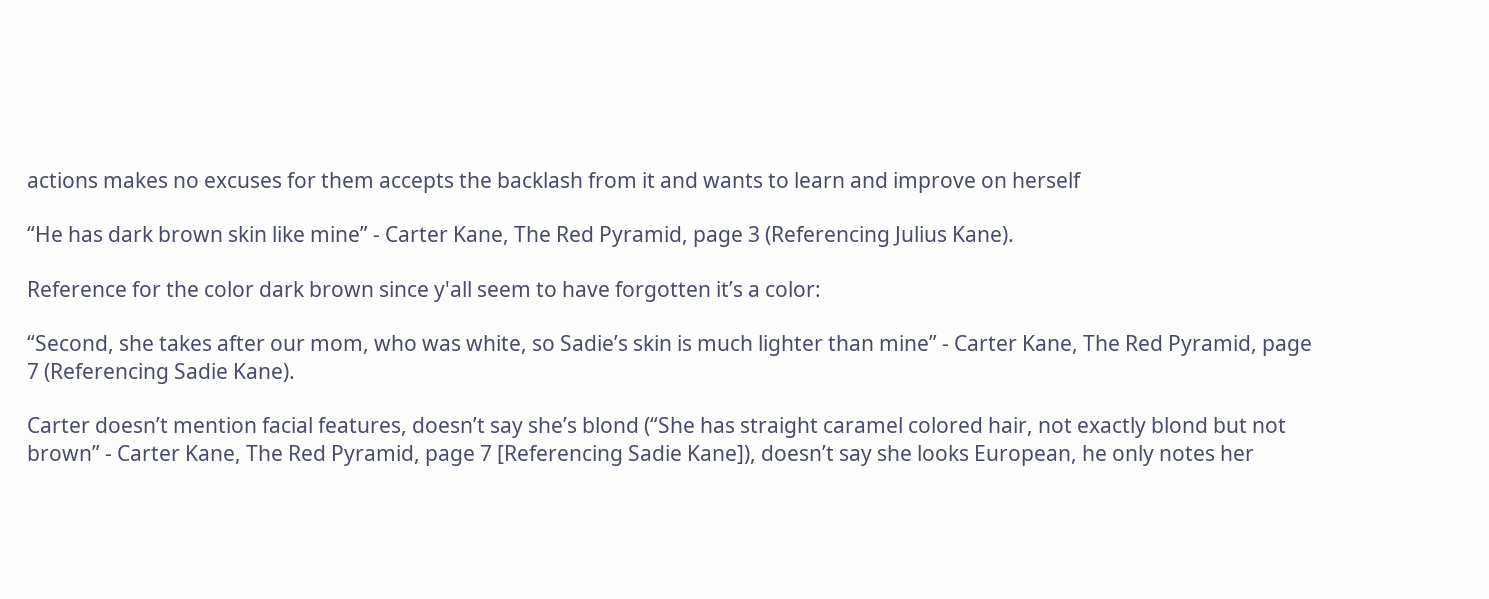actions makes no excuses for them accepts the backlash from it and wants to learn and improve on herself

“He has dark brown skin like mine” - Carter Kane, The Red Pyramid, page 3 (Referencing Julius Kane).

Reference for the color dark brown since y'all seem to have forgotten it’s a color:

“Second, she takes after our mom, who was white, so Sadie’s skin is much lighter than mine” - Carter Kane, The Red Pyramid, page 7 (Referencing Sadie Kane).

Carter doesn’t mention facial features, doesn’t say she’s blond (“She has straight caramel colored hair, not exactly blond but not brown” - Carter Kane, The Red Pyramid, page 7 [Referencing Sadie Kane]), doesn’t say she looks European, he only notes her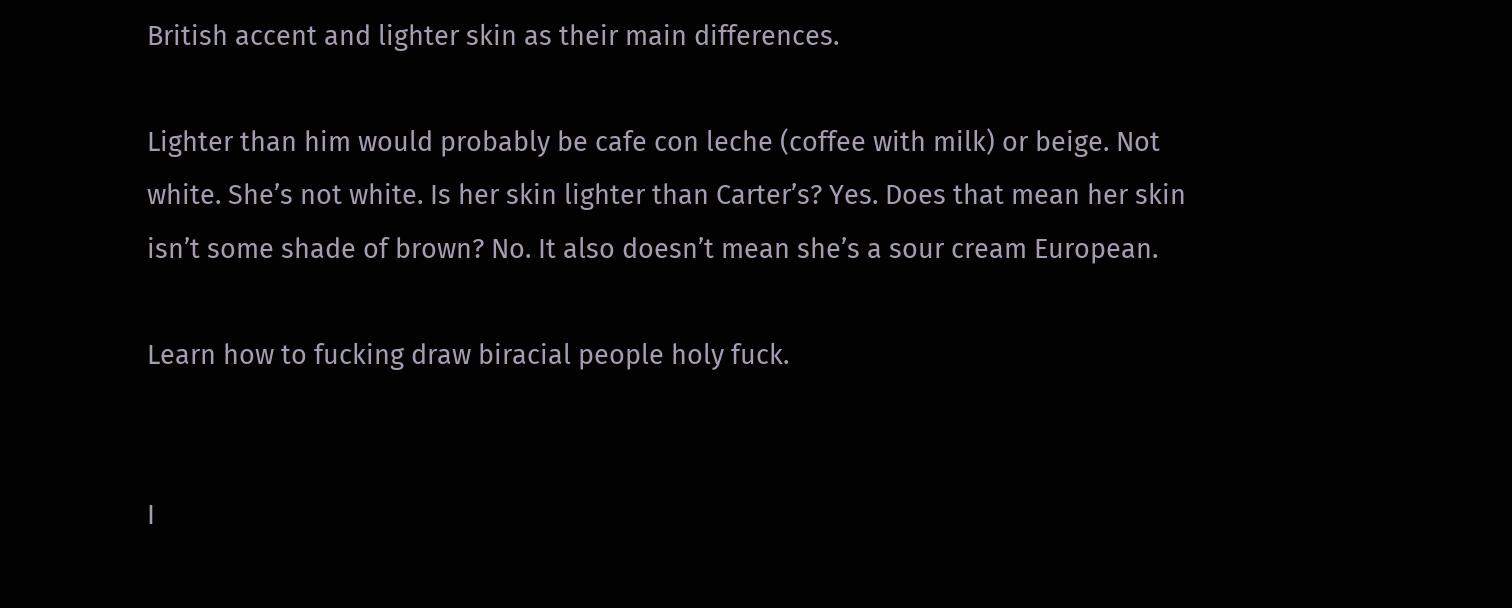British accent and lighter skin as their main differences.

Lighter than him would probably be cafe con leche (coffee with milk) or beige. Not white. She’s not white. Is her skin lighter than Carter’s? Yes. Does that mean her skin isn’t some shade of brown? No. It also doesn’t mean she’s a sour cream European.

Learn how to fucking draw biracial people holy fuck.


I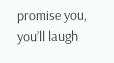promise you, you’ll laugh